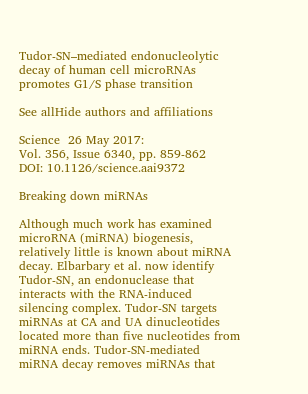Tudor-SN–mediated endonucleolytic decay of human cell microRNAs promotes G1/S phase transition

See allHide authors and affiliations

Science  26 May 2017:
Vol. 356, Issue 6340, pp. 859-862
DOI: 10.1126/science.aai9372

Breaking down miRNAs

Although much work has examined microRNA (miRNA) biogenesis, relatively little is known about miRNA decay. Elbarbary et al. now identify Tudor-SN, an endonuclease that interacts with the RNA-induced silencing complex. Tudor-SN targets miRNAs at CA and UA dinucleotides located more than five nucleotides from miRNA ends. Tudor-SN-mediated miRNA decay removes miRNAs that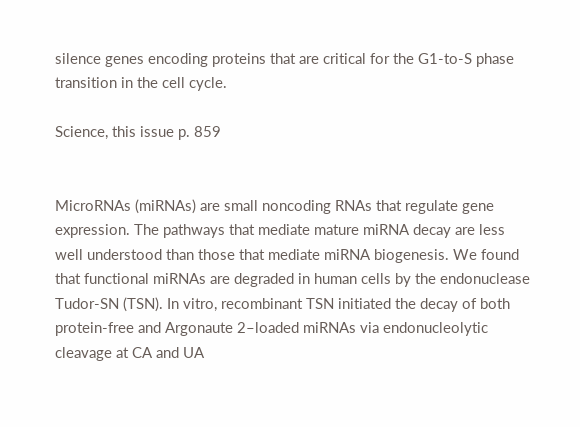silence genes encoding proteins that are critical for the G1-to-S phase transition in the cell cycle.

Science, this issue p. 859


MicroRNAs (miRNAs) are small noncoding RNAs that regulate gene expression. The pathways that mediate mature miRNA decay are less well understood than those that mediate miRNA biogenesis. We found that functional miRNAs are degraded in human cells by the endonuclease Tudor-SN (TSN). In vitro, recombinant TSN initiated the decay of both protein-free and Argonaute 2–loaded miRNAs via endonucleolytic cleavage at CA and UA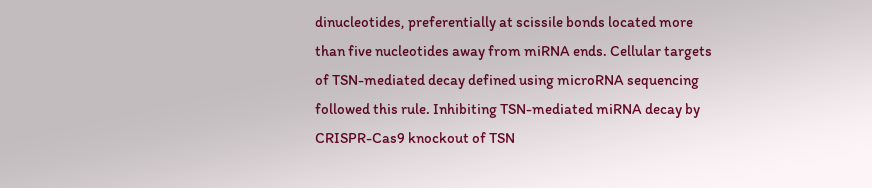dinucleotides, preferentially at scissile bonds located more than five nucleotides away from miRNA ends. Cellular targets of TSN-mediated decay defined using microRNA sequencing followed this rule. Inhibiting TSN-mediated miRNA decay by CRISPR-Cas9 knockout of TSN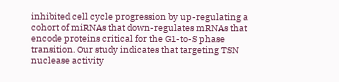inhibited cell cycle progression by up-regulating a cohort of miRNAs that down-regulates mRNAs that encode proteins critical for the G1-to-S phase transition. Our study indicates that targeting TSN nuclease activity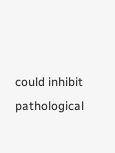could inhibit pathological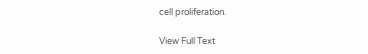cell proliferation.

View Full Text